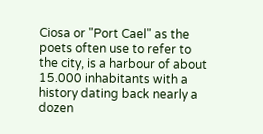Ciosa or "Port Cael" as the poets often use to refer to the city, is a harbour of about 15.000 inhabitants with a history dating back nearly a dozen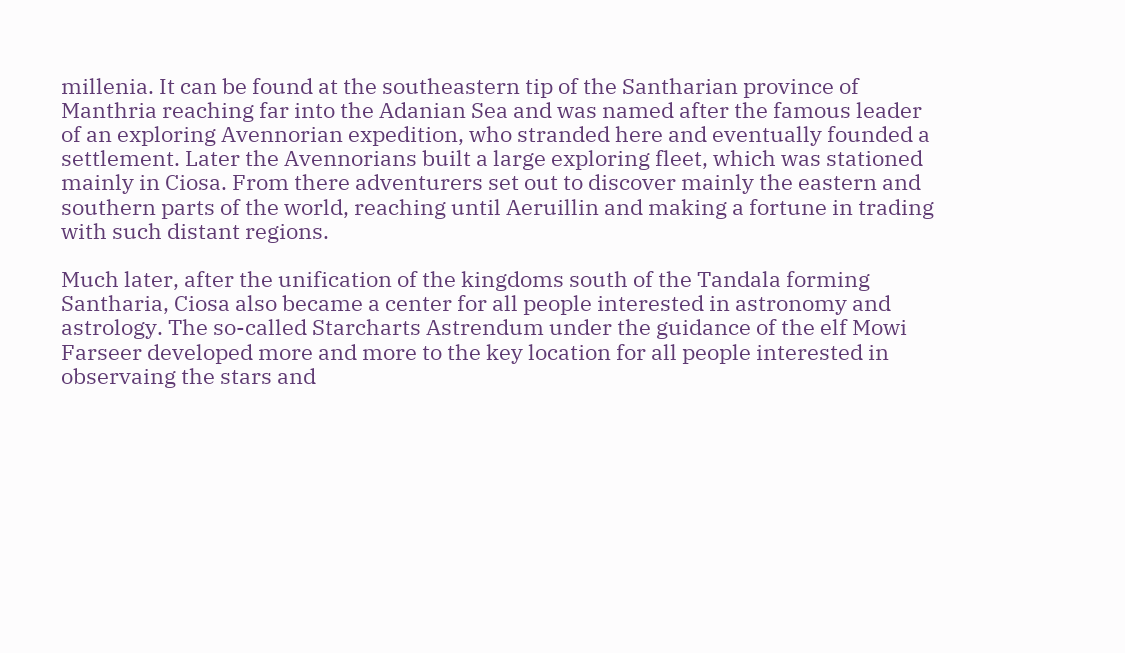millenia. It can be found at the southeastern tip of the Santharian province of Manthria reaching far into the Adanian Sea and was named after the famous leader of an exploring Avennorian expedition, who stranded here and eventually founded a settlement. Later the Avennorians built a large exploring fleet, which was stationed mainly in Ciosa. From there adventurers set out to discover mainly the eastern and southern parts of the world, reaching until Aeruillin and making a fortune in trading with such distant regions.

Much later, after the unification of the kingdoms south of the Tandala forming Santharia, Ciosa also became a center for all people interested in astronomy and astrology. The so-called Starcharts Astrendum under the guidance of the elf Mowi Farseer developed more and more to the key location for all people interested in observaing the stars and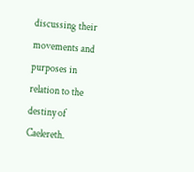discussing their movements and purposes in relation to the destiny of Caelereth.